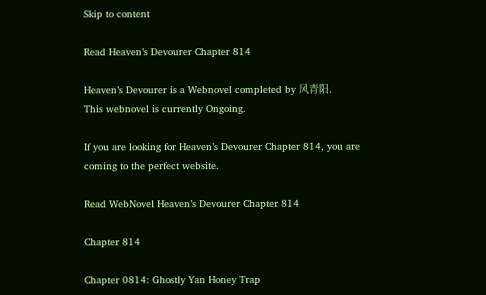Skip to content

Read Heaven’s Devourer Chapter 814

Heaven’s Devourer is a Webnovel completed by 风青阳.
This webnovel is currently Ongoing.

If you are looking for Heaven’s Devourer Chapter 814, you are coming to the perfect website.

Read WebNovel Heaven’s Devourer Chapter 814

Chapter 814

Chapter 0814: Ghostly Yan Honey Trap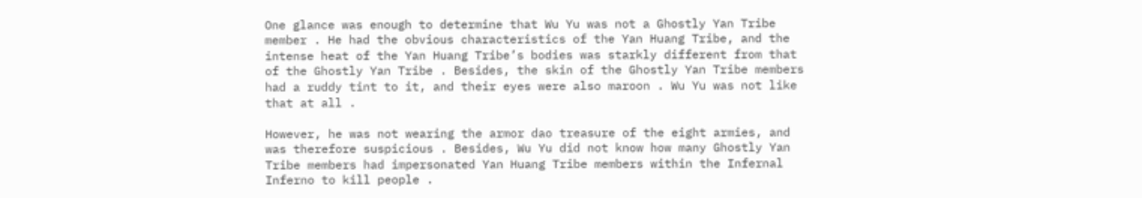One glance was enough to determine that Wu Yu was not a Ghostly Yan Tribe member . He had the obvious characteristics of the Yan Huang Tribe, and the intense heat of the Yan Huang Tribe’s bodies was starkly different from that of the Ghostly Yan Tribe . Besides, the skin of the Ghostly Yan Tribe members had a ruddy tint to it, and their eyes were also maroon . Wu Yu was not like that at all .

However, he was not wearing the armor dao treasure of the eight armies, and was therefore suspicious . Besides, Wu Yu did not know how many Ghostly Yan Tribe members had impersonated Yan Huang Tribe members within the Infernal Inferno to kill people .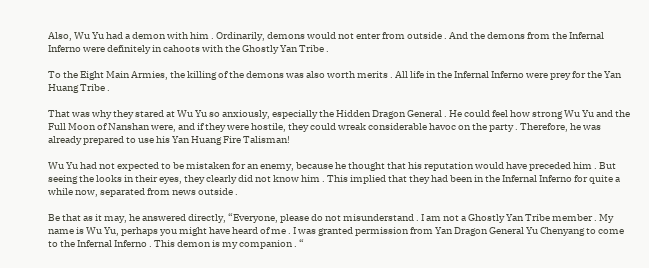Also, Wu Yu had a demon with him . Ordinarily, demons would not enter from outside . And the demons from the Infernal Inferno were definitely in cahoots with the Ghostly Yan Tribe .

To the Eight Main Armies, the killing of the demons was also worth merits . All life in the Infernal Inferno were prey for the Yan Huang Tribe .

That was why they stared at Wu Yu so anxiously, especially the Hidden Dragon General . He could feel how strong Wu Yu and the Full Moon of Nanshan were, and if they were hostile, they could wreak considerable havoc on the party . Therefore, he was already prepared to use his Yan Huang Fire Talisman!

Wu Yu had not expected to be mistaken for an enemy, because he thought that his reputation would have preceded him . But seeing the looks in their eyes, they clearly did not know him . This implied that they had been in the Infernal Inferno for quite a while now, separated from news outside .

Be that as it may, he answered directly, “Everyone, please do not misunderstand . I am not a Ghostly Yan Tribe member . My name is Wu Yu, perhaps you might have heard of me . I was granted permission from Yan Dragon General Yu Chenyang to come to the Infernal Inferno . This demon is my companion . “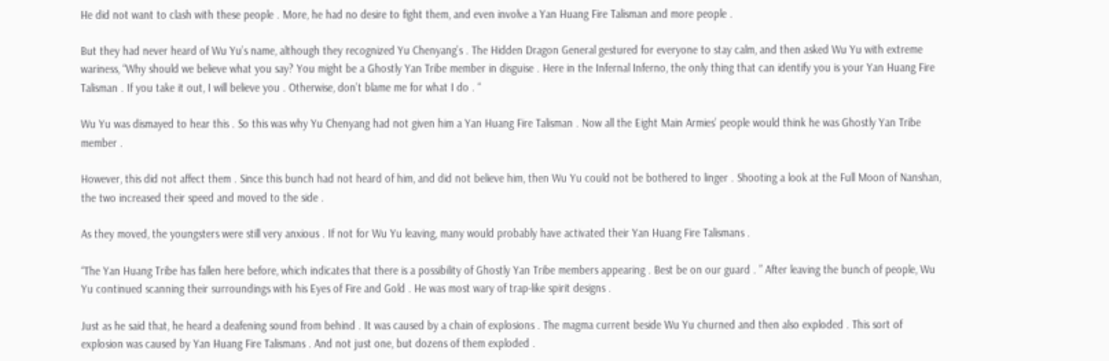He did not want to clash with these people . More, he had no desire to fight them, and even involve a Yan Huang Fire Talisman and more people .

But they had never heard of Wu Yu’s name, although they recognized Yu Chenyang’s . The Hidden Dragon General gestured for everyone to stay calm, and then asked Wu Yu with extreme wariness, “Why should we believe what you say? You might be a Ghostly Yan Tribe member in disguise . Here in the Infernal Inferno, the only thing that can identify you is your Yan Huang Fire Talisman . If you take it out, I will believe you . Otherwise, don’t blame me for what I do . “

Wu Yu was dismayed to hear this . So this was why Yu Chenyang had not given him a Yan Huang Fire Talisman . Now all the Eight Main Armies’ people would think he was Ghostly Yan Tribe member .

However, this did not affect them . Since this bunch had not heard of him, and did not believe him, then Wu Yu could not be bothered to linger . Shooting a look at the Full Moon of Nanshan, the two increased their speed and moved to the side .

As they moved, the youngsters were still very anxious . If not for Wu Yu leaving, many would probably have activated their Yan Huang Fire Talismans .

“The Yan Huang Tribe has fallen here before, which indicates that there is a possibility of Ghostly Yan Tribe members appearing . Best be on our guard . ” After leaving the bunch of people, Wu Yu continued scanning their surroundings with his Eyes of Fire and Gold . He was most wary of trap-like spirit designs .

Just as he said that, he heard a deafening sound from behind . It was caused by a chain of explosions . The magma current beside Wu Yu churned and then also exploded . This sort of explosion was caused by Yan Huang Fire Talismans . And not just one, but dozens of them exploded .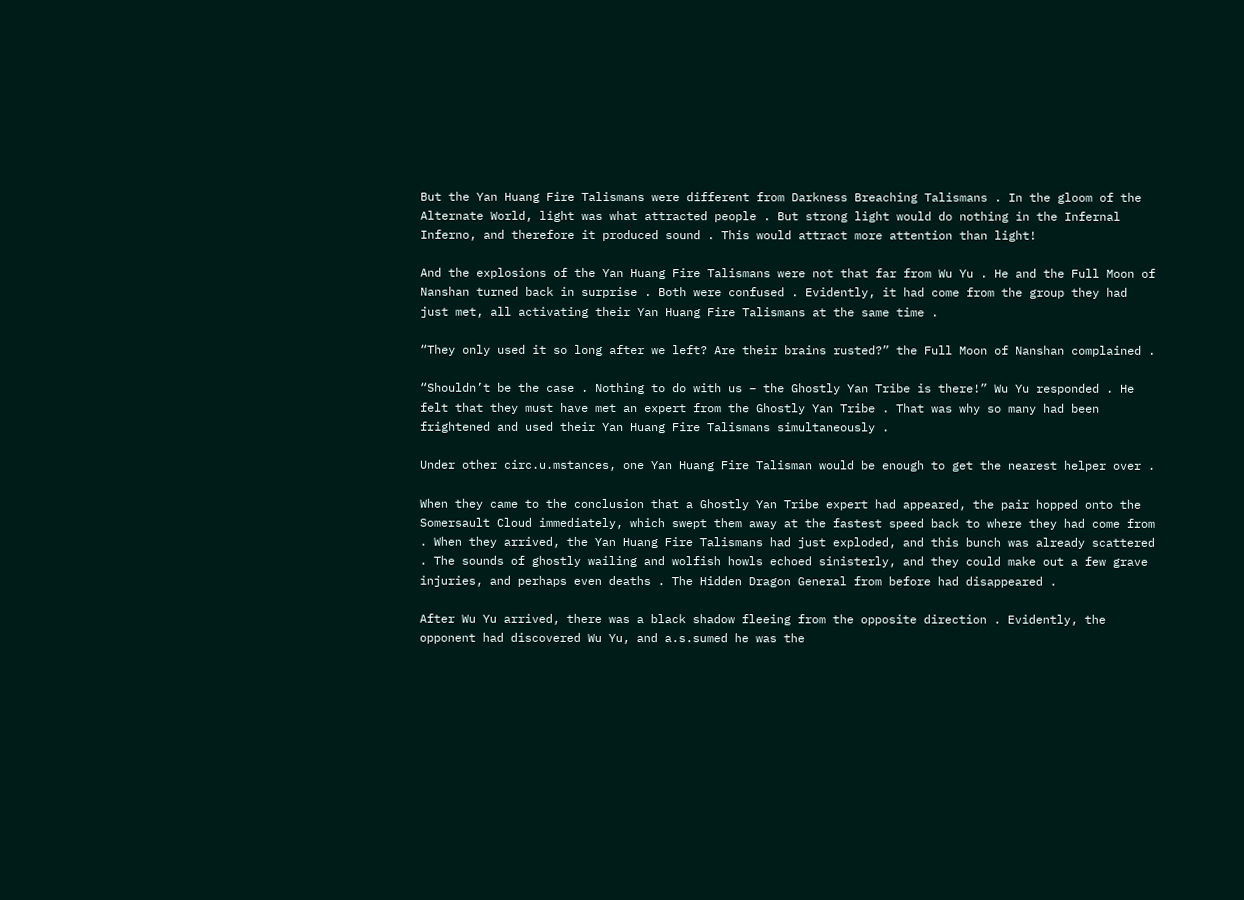But the Yan Huang Fire Talismans were different from Darkness Breaching Talismans . In the gloom of the Alternate World, light was what attracted people . But strong light would do nothing in the Infernal Inferno, and therefore it produced sound . This would attract more attention than light!

And the explosions of the Yan Huang Fire Talismans were not that far from Wu Yu . He and the Full Moon of Nanshan turned back in surprise . Both were confused . Evidently, it had come from the group they had just met, all activating their Yan Huang Fire Talismans at the same time .

“They only used it so long after we left? Are their brains rusted?” the Full Moon of Nanshan complained .

“Shouldn’t be the case . Nothing to do with us – the Ghostly Yan Tribe is there!” Wu Yu responded . He felt that they must have met an expert from the Ghostly Yan Tribe . That was why so many had been frightened and used their Yan Huang Fire Talismans simultaneously .

Under other circ.u.mstances, one Yan Huang Fire Talisman would be enough to get the nearest helper over .

When they came to the conclusion that a Ghostly Yan Tribe expert had appeared, the pair hopped onto the Somersault Cloud immediately, which swept them away at the fastest speed back to where they had come from . When they arrived, the Yan Huang Fire Talismans had just exploded, and this bunch was already scattered . The sounds of ghostly wailing and wolfish howls echoed sinisterly, and they could make out a few grave injuries, and perhaps even deaths . The Hidden Dragon General from before had disappeared .

After Wu Yu arrived, there was a black shadow fleeing from the opposite direction . Evidently, the opponent had discovered Wu Yu, and a.s.sumed he was the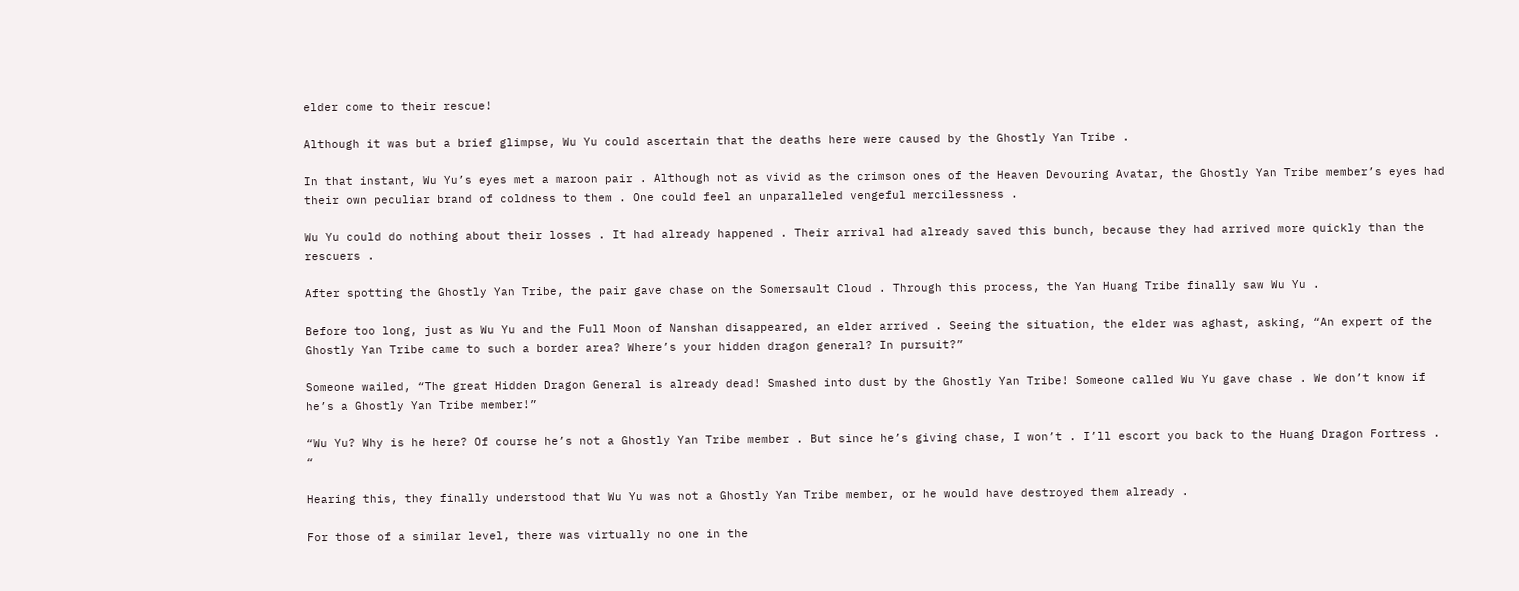elder come to their rescue!

Although it was but a brief glimpse, Wu Yu could ascertain that the deaths here were caused by the Ghostly Yan Tribe .

In that instant, Wu Yu’s eyes met a maroon pair . Although not as vivid as the crimson ones of the Heaven Devouring Avatar, the Ghostly Yan Tribe member’s eyes had their own peculiar brand of coldness to them . One could feel an unparalleled vengeful mercilessness .

Wu Yu could do nothing about their losses . It had already happened . Their arrival had already saved this bunch, because they had arrived more quickly than the rescuers .

After spotting the Ghostly Yan Tribe, the pair gave chase on the Somersault Cloud . Through this process, the Yan Huang Tribe finally saw Wu Yu .

Before too long, just as Wu Yu and the Full Moon of Nanshan disappeared, an elder arrived . Seeing the situation, the elder was aghast, asking, “An expert of the Ghostly Yan Tribe came to such a border area? Where’s your hidden dragon general? In pursuit?”

Someone wailed, “The great Hidden Dragon General is already dead! Smashed into dust by the Ghostly Yan Tribe! Someone called Wu Yu gave chase . We don’t know if he’s a Ghostly Yan Tribe member!”

“Wu Yu? Why is he here? Of course he’s not a Ghostly Yan Tribe member . But since he’s giving chase, I won’t . I’ll escort you back to the Huang Dragon Fortress . “

Hearing this, they finally understood that Wu Yu was not a Ghostly Yan Tribe member, or he would have destroyed them already .

For those of a similar level, there was virtually no one in the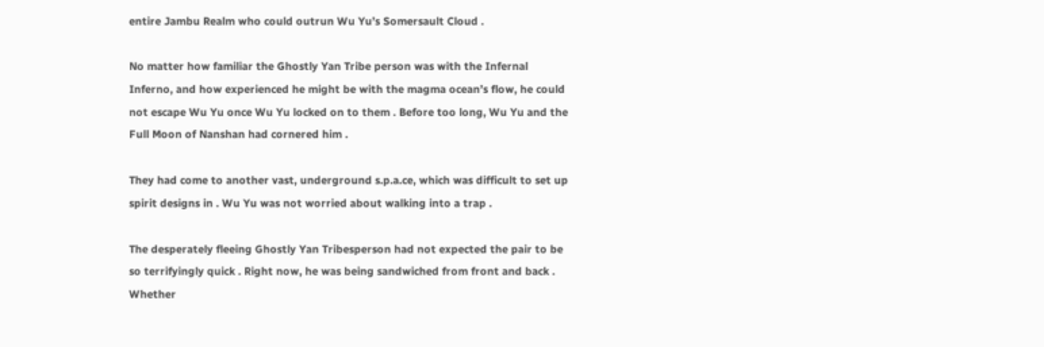entire Jambu Realm who could outrun Wu Yu’s Somersault Cloud .

No matter how familiar the Ghostly Yan Tribe person was with the Infernal Inferno, and how experienced he might be with the magma ocean’s flow, he could not escape Wu Yu once Wu Yu locked on to them . Before too long, Wu Yu and the Full Moon of Nanshan had cornered him .

They had come to another vast, underground s.p.a.ce, which was difficult to set up spirit designs in . Wu Yu was not worried about walking into a trap .

The desperately fleeing Ghostly Yan Tribesperson had not expected the pair to be so terrifyingly quick . Right now, he was being sandwiched from front and back . Whether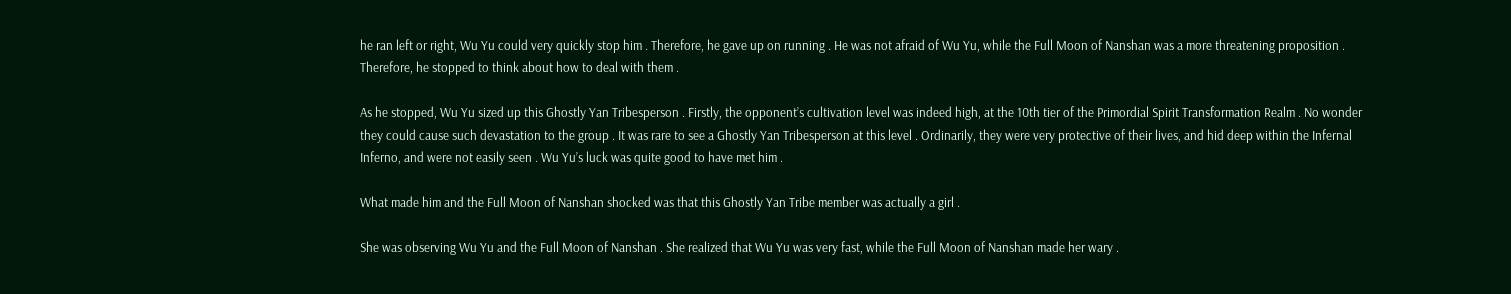he ran left or right, Wu Yu could very quickly stop him . Therefore, he gave up on running . He was not afraid of Wu Yu, while the Full Moon of Nanshan was a more threatening proposition . Therefore, he stopped to think about how to deal with them .

As he stopped, Wu Yu sized up this Ghostly Yan Tribesperson . Firstly, the opponent’s cultivation level was indeed high, at the 10th tier of the Primordial Spirit Transformation Realm . No wonder they could cause such devastation to the group . It was rare to see a Ghostly Yan Tribesperson at this level . Ordinarily, they were very protective of their lives, and hid deep within the Infernal Inferno, and were not easily seen . Wu Yu’s luck was quite good to have met him .

What made him and the Full Moon of Nanshan shocked was that this Ghostly Yan Tribe member was actually a girl .

She was observing Wu Yu and the Full Moon of Nanshan . She realized that Wu Yu was very fast, while the Full Moon of Nanshan made her wary .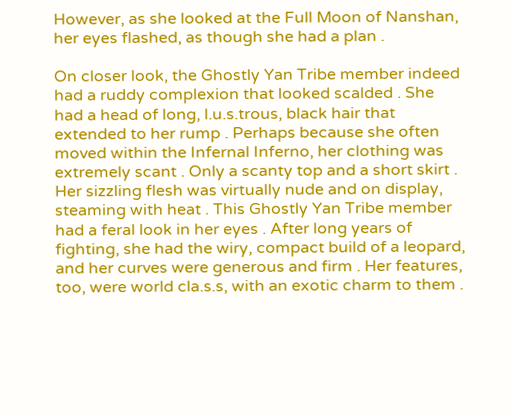However, as she looked at the Full Moon of Nanshan, her eyes flashed, as though she had a plan .

On closer look, the Ghostly Yan Tribe member indeed had a ruddy complexion that looked scalded . She had a head of long, l.u.s.trous, black hair that extended to her rump . Perhaps because she often moved within the Infernal Inferno, her clothing was extremely scant . Only a scanty top and a short skirt . Her sizzling flesh was virtually nude and on display, steaming with heat . This Ghostly Yan Tribe member had a feral look in her eyes . After long years of fighting, she had the wiry, compact build of a leopard, and her curves were generous and firm . Her features, too, were world cla.s.s, with an exotic charm to them .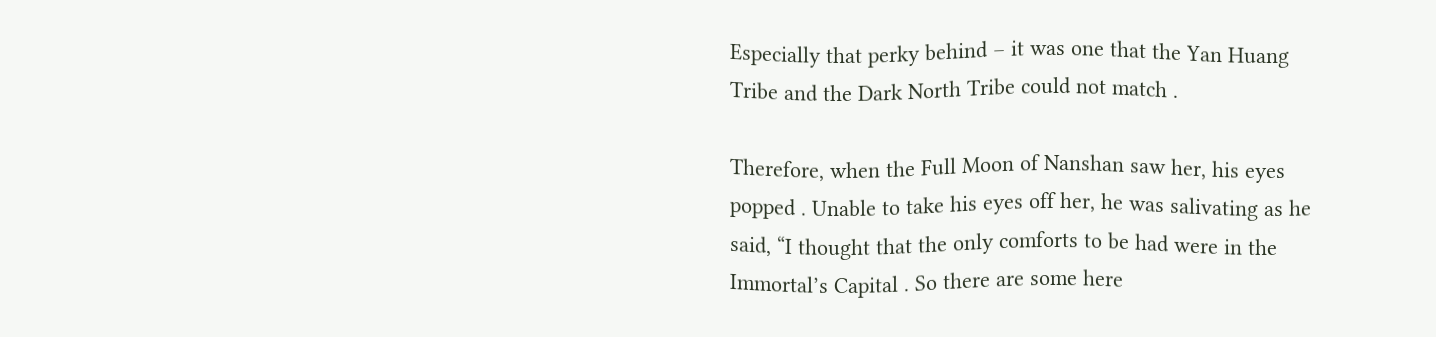Especially that perky behind – it was one that the Yan Huang Tribe and the Dark North Tribe could not match .

Therefore, when the Full Moon of Nanshan saw her, his eyes popped . Unable to take his eyes off her, he was salivating as he said, “I thought that the only comforts to be had were in the Immortal’s Capital . So there are some here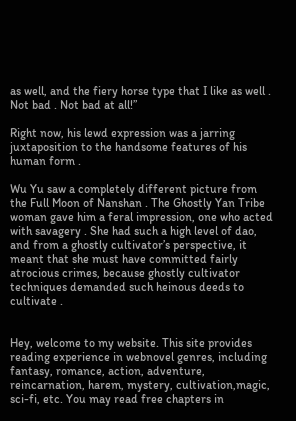as well, and the fiery horse type that I like as well . Not bad . Not bad at all!”

Right now, his lewd expression was a jarring juxtaposition to the handsome features of his human form .

Wu Yu saw a completely different picture from the Full Moon of Nanshan . The Ghostly Yan Tribe woman gave him a feral impression, one who acted with savagery . She had such a high level of dao, and from a ghostly cultivator’s perspective, it meant that she must have committed fairly atrocious crimes, because ghostly cultivator techniques demanded such heinous deeds to cultivate .


Hey, welcome to my website. This site provides reading experience in webnovel genres, including fantasy, romance, action, adventure, reincarnation, harem, mystery, cultivation,magic, sci-fi, etc. You may read free chapters in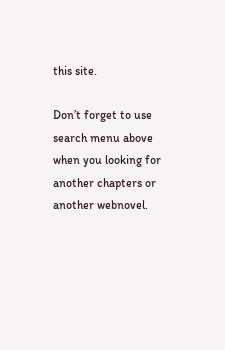this site.

Don’t forget to use search menu above when you looking for another chapters or another webnovel.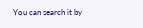You can search it by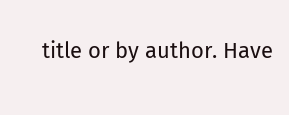title or by author. Have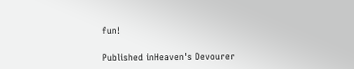fun!

Published inHeaven's Devourer